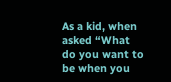As a kid, when asked “What do you want to be when you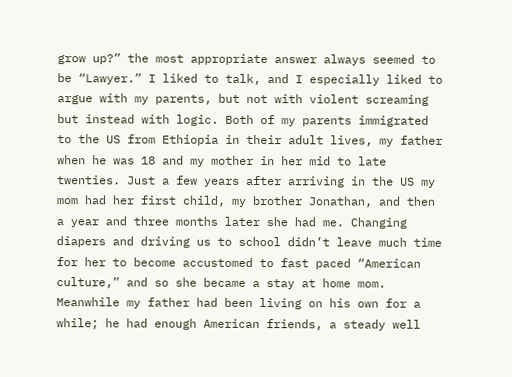grow up?” the most appropriate answer always seemed to be “Lawyer.” I liked to talk, and I especially liked to argue with my parents, but not with violent screaming but instead with logic. Both of my parents immigrated to the US from Ethiopia in their adult lives, my father when he was 18 and my mother in her mid to late twenties. Just a few years after arriving in the US my mom had her first child, my brother Jonathan, and then a year and three months later she had me. Changing diapers and driving us to school didn’t leave much time for her to become accustomed to fast paced “American culture,” and so she became a stay at home mom. Meanwhile my father had been living on his own for a while; he had enough American friends, a steady well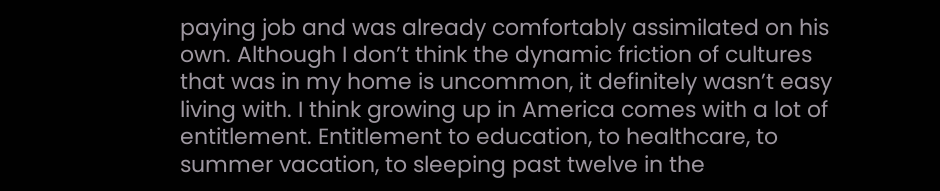paying job and was already comfortably assimilated on his own. Although I don’t think the dynamic friction of cultures that was in my home is uncommon, it definitely wasn’t easy living with. I think growing up in America comes with a lot of entitlement. Entitlement to education, to healthcare, to summer vacation, to sleeping past twelve in the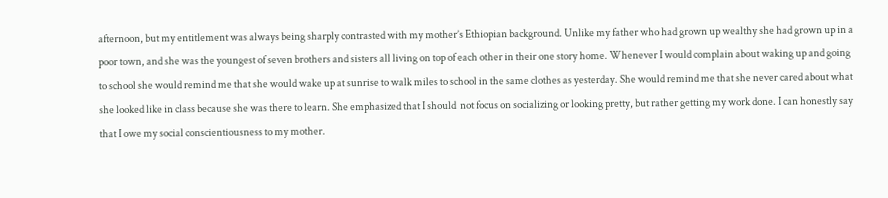afternoon, but my entitlement was always being sharply contrasted with my mother’s Ethiopian background. Unlike my father who had grown up wealthy she had grown up in a poor town, and she was the youngest of seven brothers and sisters all living on top of each other in their one story home. Whenever I would complain about waking up and going to school she would remind me that she would wake up at sunrise to walk miles to school in the same clothes as yesterday. She would remind me that she never cared about what she looked like in class because she was there to learn. She emphasized that I should  not focus on socializing or looking pretty, but rather getting my work done. I can honestly say that I owe my social conscientiousness to my mother.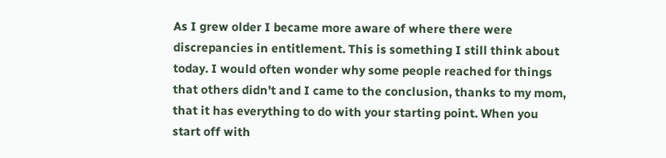As I grew older I became more aware of where there were discrepancies in entitlement. This is something I still think about today. I would often wonder why some people reached for things that others didn’t and I came to the conclusion, thanks to my mom, that it has everything to do with your starting point. When you start off with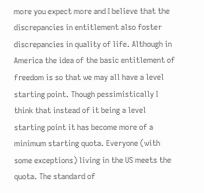more you expect more and I believe that the discrepancies in entitlement also foster discrepancies in quality of life. Although in America the idea of the basic entitlement of freedom is so that we may all have a level starting point. Though pessimistically I think that instead of it being a level starting point it has become more of a minimum starting quota. Everyone (with some exceptions) living in the US meets the quota. The standard of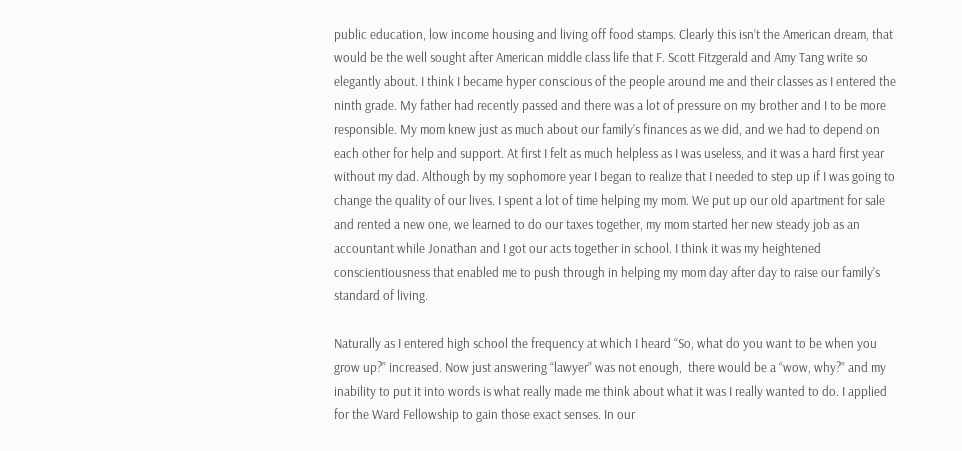public education, low income housing and living off food stamps. Clearly this isn’t the American dream, that would be the well sought after American middle class life that F. Scott Fitzgerald and Amy Tang write so elegantly about. I think I became hyper conscious of the people around me and their classes as I entered the ninth grade. My father had recently passed and there was a lot of pressure on my brother and I to be more responsible. My mom knew just as much about our family’s finances as we did, and we had to depend on each other for help and support. At first I felt as much helpless as I was useless, and it was a hard first year without my dad. Although by my sophomore year I began to realize that I needed to step up if I was going to change the quality of our lives. I spent a lot of time helping my mom. We put up our old apartment for sale and rented a new one, we learned to do our taxes together, my mom started her new steady job as an accountant while Jonathan and I got our acts together in school. I think it was my heightened conscientiousness that enabled me to push through in helping my mom day after day to raise our family’s standard of living.

Naturally as I entered high school the frequency at which I heard “So, what do you want to be when you grow up?” increased. Now just answering “lawyer” was not enough,  there would be a “wow, why?” and my inability to put it into words is what really made me think about what it was I really wanted to do. I applied for the Ward Fellowship to gain those exact senses. In our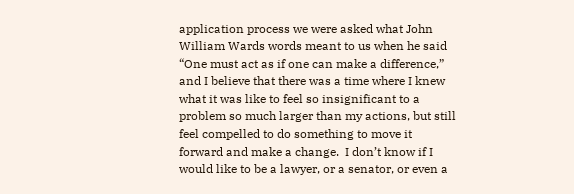application process we were asked what John William Wards words meant to us when he said “One must act as if one can make a difference,” and I believe that there was a time where I knew what it was like to feel so insignificant to a problem so much larger than my actions, but still feel compelled to do something to move it forward and make a change.  I don’t know if I would like to be a lawyer, or a senator, or even a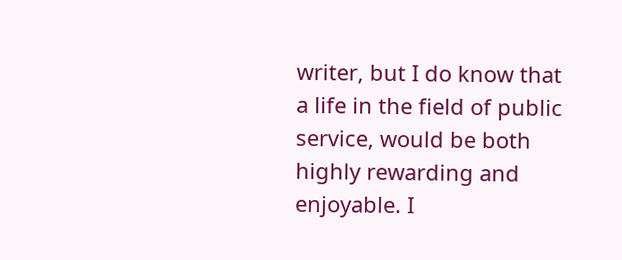writer, but I do know that a life in the field of public service, would be both highly rewarding and enjoyable. I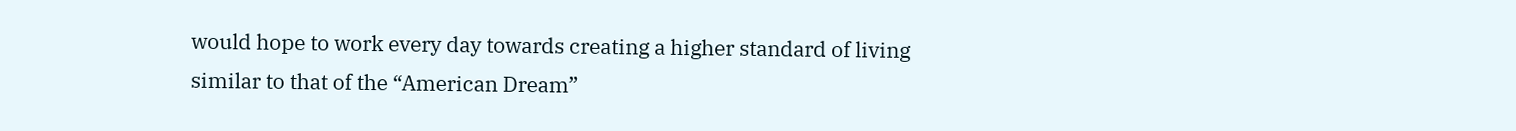would hope to work every day towards creating a higher standard of living similar to that of the “American Dream”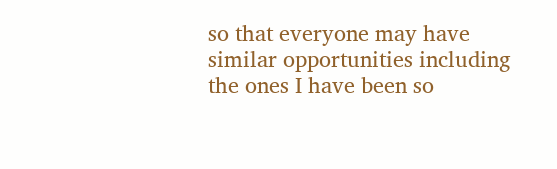so that everyone may have similar opportunities including the ones I have been so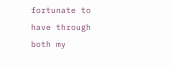fortunate to have through both my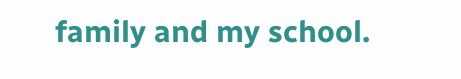family and my school.